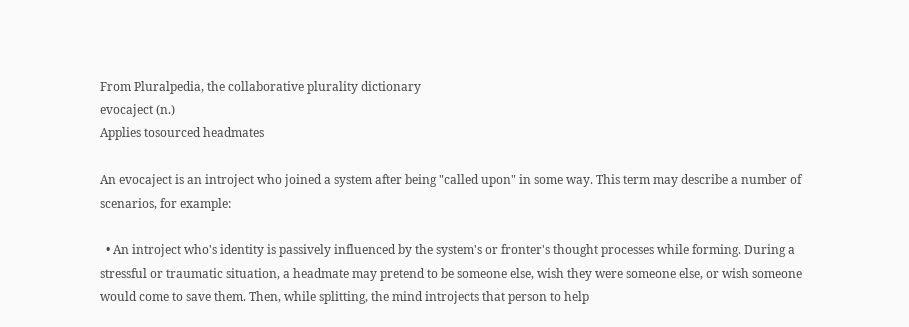From Pluralpedia, the collaborative plurality dictionary
evocaject (n.)
Applies tosourced headmates

An evocaject is an introject who joined a system after being "called upon" in some way. This term may describe a number of scenarios, for example:

  • An introject who's identity is passively influenced by the system's or fronter's thought processes while forming. During a stressful or traumatic situation, a headmate may pretend to be someone else, wish they were someone else, or wish someone would come to save them. Then, while splitting, the mind introjects that person to help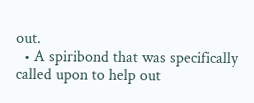out.
  • A spiribond that was specifically called upon to help out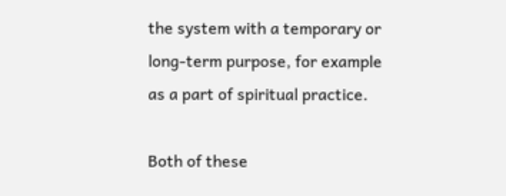the system with a temporary or long-term purpose, for example as a part of spiritual practice.

Both of these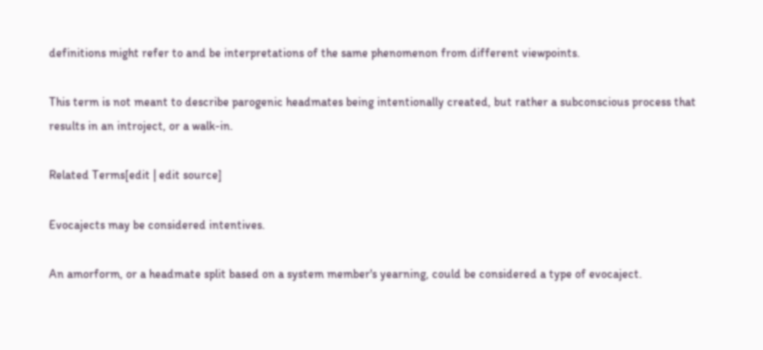definitions might refer to and be interpretations of the same phenomenon from different viewpoints.

This term is not meant to describe parogenic headmates being intentionally created, but rather a subconscious process that results in an introject, or a walk-in.

Related Terms[edit | edit source]

Evocajects may be considered intentives.

An amorform, or a headmate split based on a system member's yearning, could be considered a type of evocaject.